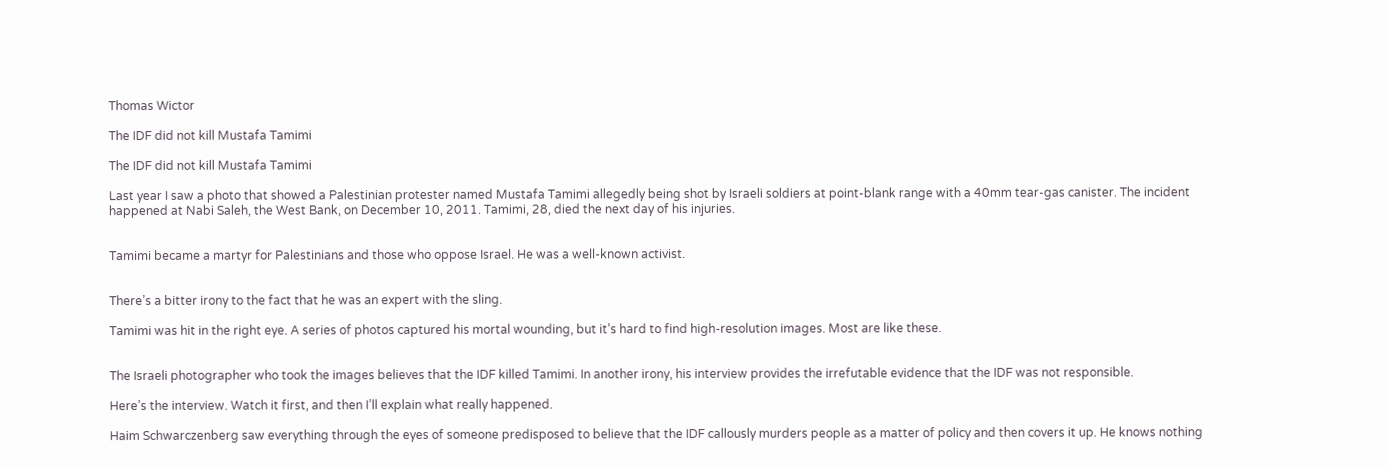Thomas Wictor

The IDF did not kill Mustafa Tamimi

The IDF did not kill Mustafa Tamimi

Last year I saw a photo that showed a Palestinian protester named Mustafa Tamimi allegedly being shot by Israeli soldiers at point-blank range with a 40mm tear-gas canister. The incident happened at Nabi Saleh, the West Bank, on December 10, 2011. Tamimi, 28, died the next day of his injuries.


Tamimi became a martyr for Palestinians and those who oppose Israel. He was a well-known activist.


There’s a bitter irony to the fact that he was an expert with the sling.

Tamimi was hit in the right eye. A series of photos captured his mortal wounding, but it’s hard to find high-resolution images. Most are like these.


The Israeli photographer who took the images believes that the IDF killed Tamimi. In another irony, his interview provides the irrefutable evidence that the IDF was not responsible.

Here’s the interview. Watch it first, and then I’ll explain what really happened.

Haim Schwarczenberg saw everything through the eyes of someone predisposed to believe that the IDF callously murders people as a matter of policy and then covers it up. He knows nothing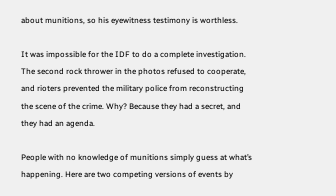about munitions, so his eyewitness testimony is worthless.

It was impossible for the IDF to do a complete investigation. The second rock thrower in the photos refused to cooperate, and rioters prevented the military police from reconstructing the scene of the crime. Why? Because they had a secret, and they had an agenda.

People with no knowledge of munitions simply guess at what’s happening. Here are two competing versions of events by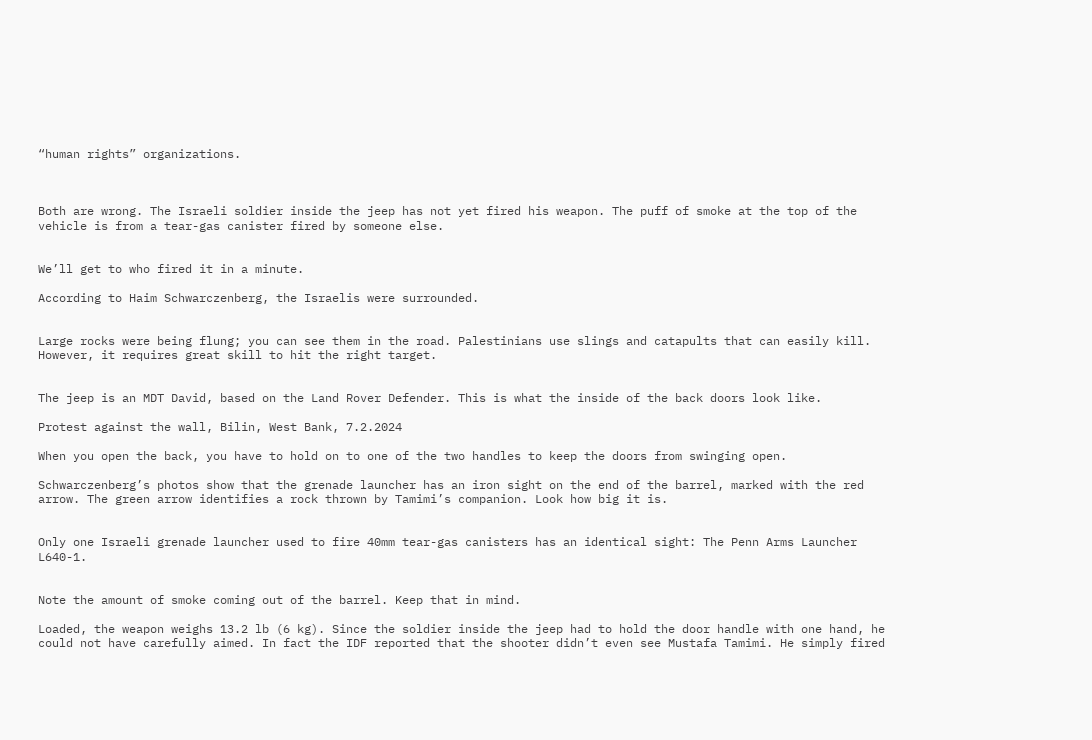“human rights” organizations.



Both are wrong. The Israeli soldier inside the jeep has not yet fired his weapon. The puff of smoke at the top of the vehicle is from a tear-gas canister fired by someone else.


We’ll get to who fired it in a minute.

According to Haim Schwarczenberg, the Israelis were surrounded.


Large rocks were being flung; you can see them in the road. Palestinians use slings and catapults that can easily kill. However, it requires great skill to hit the right target.


The jeep is an MDT David, based on the Land Rover Defender. This is what the inside of the back doors look like.

Protest against the wall, Bilin, West Bank, 7.2.2024

When you open the back, you have to hold on to one of the two handles to keep the doors from swinging open.

Schwarczenberg’s photos show that the grenade launcher has an iron sight on the end of the barrel, marked with the red arrow. The green arrow identifies a rock thrown by Tamimi’s companion. Look how big it is.


Only one Israeli grenade launcher used to fire 40mm tear-gas canisters has an identical sight: The Penn Arms Launcher L640-1.


Note the amount of smoke coming out of the barrel. Keep that in mind.

Loaded, the weapon weighs 13.2 lb (6 kg). Since the soldier inside the jeep had to hold the door handle with one hand, he could not have carefully aimed. In fact the IDF reported that the shooter didn’t even see Mustafa Tamimi. He simply fired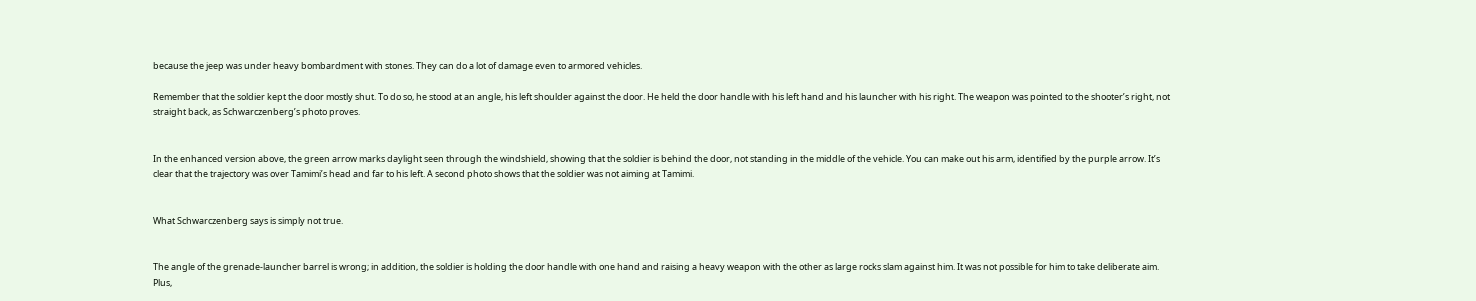because the jeep was under heavy bombardment with stones. They can do a lot of damage even to armored vehicles.

Remember that the soldier kept the door mostly shut. To do so, he stood at an angle, his left shoulder against the door. He held the door handle with his left hand and his launcher with his right. The weapon was pointed to the shooter’s right, not straight back, as Schwarczenberg’s photo proves.


In the enhanced version above, the green arrow marks daylight seen through the windshield, showing that the soldier is behind the door, not standing in the middle of the vehicle. You can make out his arm, identified by the purple arrow. It’s clear that the trajectory was over Tamimi’s head and far to his left. A second photo shows that the soldier was not aiming at Tamimi.


What Schwarczenberg says is simply not true.


The angle of the grenade-launcher barrel is wrong; in addition, the soldier is holding the door handle with one hand and raising a heavy weapon with the other as large rocks slam against him. It was not possible for him to take deliberate aim. Plus,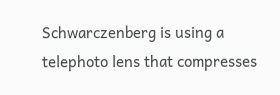Schwarczenberg is using a telephoto lens that compresses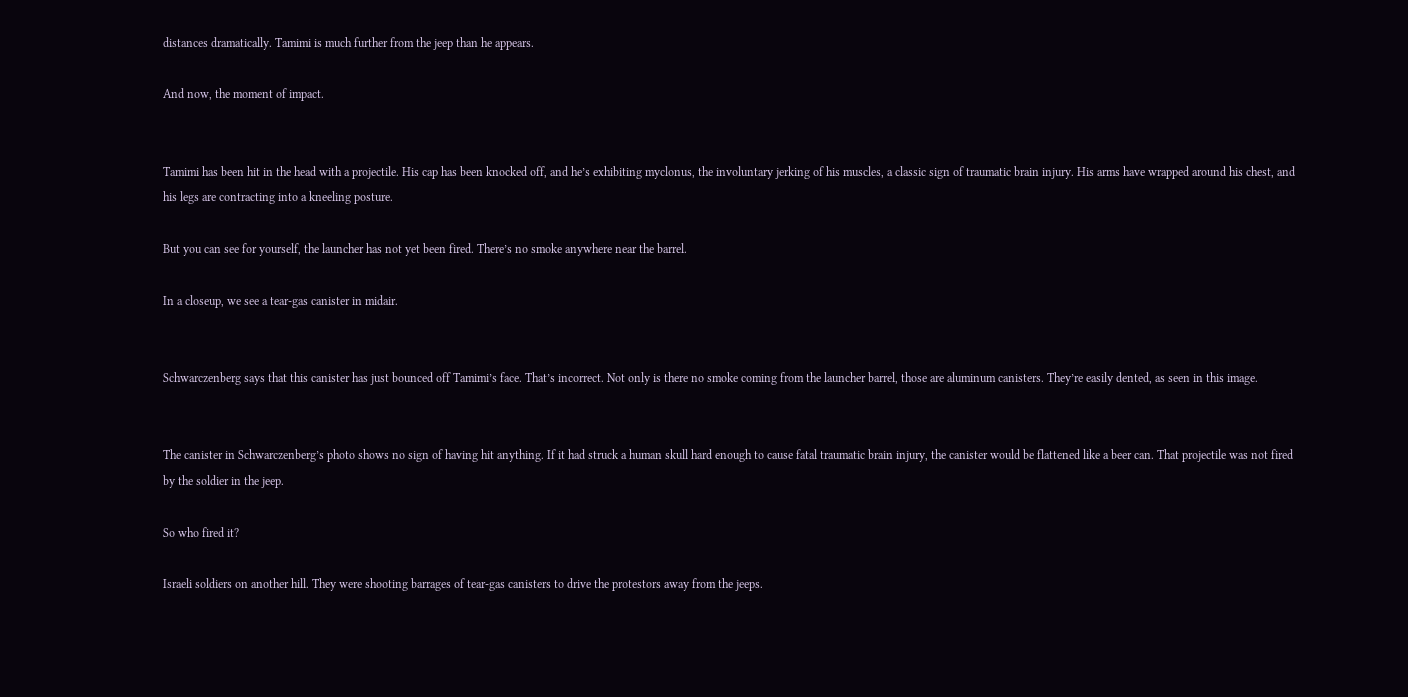distances dramatically. Tamimi is much further from the jeep than he appears.

And now, the moment of impact.


Tamimi has been hit in the head with a projectile. His cap has been knocked off, and he’s exhibiting myclonus, the involuntary jerking of his muscles, a classic sign of traumatic brain injury. His arms have wrapped around his chest, and his legs are contracting into a kneeling posture.

But you can see for yourself, the launcher has not yet been fired. There’s no smoke anywhere near the barrel.

In a closeup, we see a tear-gas canister in midair.


Schwarczenberg says that this canister has just bounced off Tamimi’s face. That’s incorrect. Not only is there no smoke coming from the launcher barrel, those are aluminum canisters. They’re easily dented, as seen in this image.


The canister in Schwarczenberg’s photo shows no sign of having hit anything. If it had struck a human skull hard enough to cause fatal traumatic brain injury, the canister would be flattened like a beer can. That projectile was not fired by the soldier in the jeep.

So who fired it?

Israeli soldiers on another hill. They were shooting barrages of tear-gas canisters to drive the protestors away from the jeeps.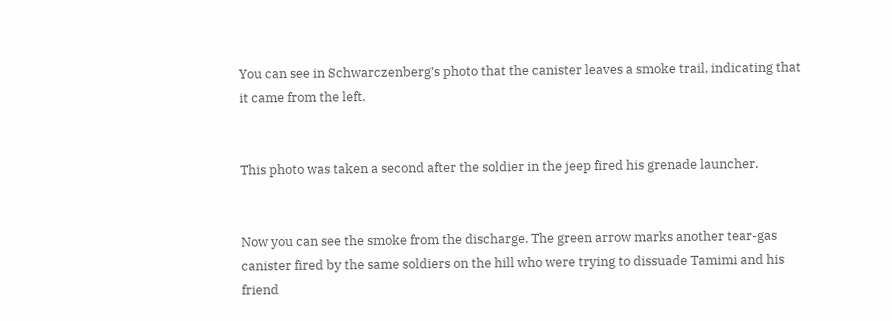You can see in Schwarczenberg’s photo that the canister leaves a smoke trail, indicating that it came from the left.


This photo was taken a second after the soldier in the jeep fired his grenade launcher.


Now you can see the smoke from the discharge. The green arrow marks another tear-gas canister fired by the same soldiers on the hill who were trying to dissuade Tamimi and his friend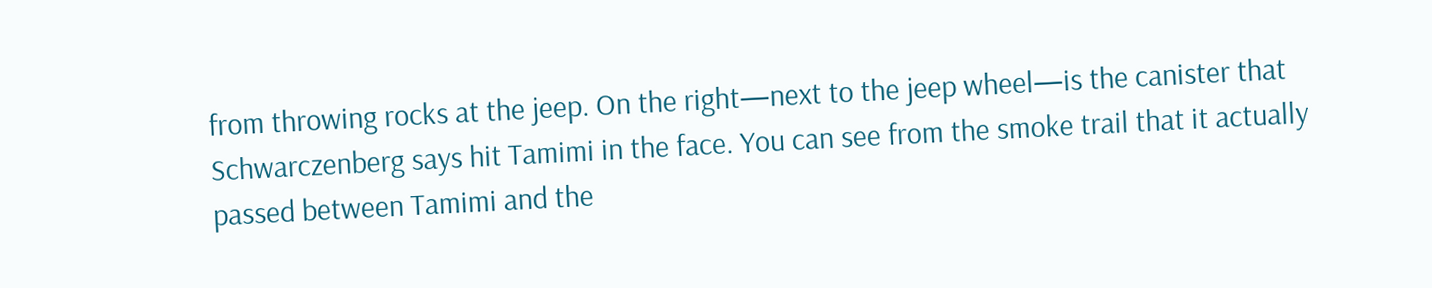from throwing rocks at the jeep. On the right—next to the jeep wheel—is the canister that Schwarczenberg says hit Tamimi in the face. You can see from the smoke trail that it actually passed between Tamimi and the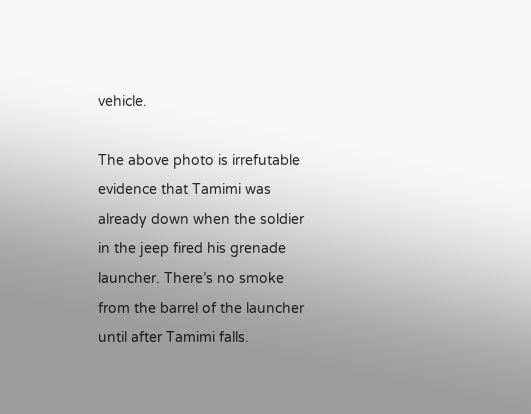vehicle.

The above photo is irrefutable evidence that Tamimi was already down when the soldier in the jeep fired his grenade launcher. There’s no smoke from the barrel of the launcher until after Tamimi falls.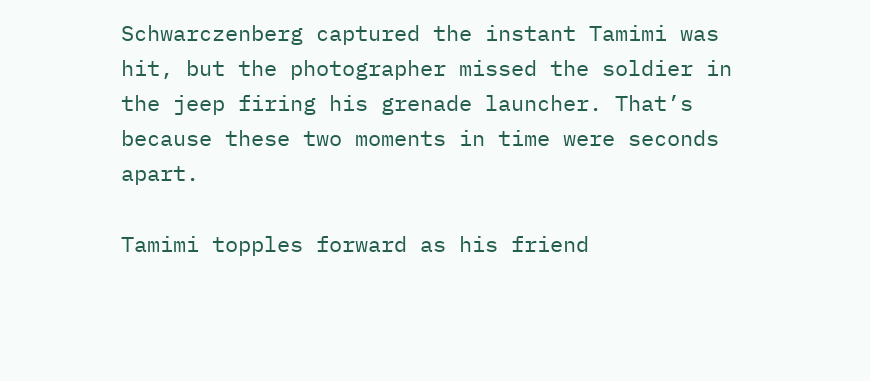Schwarczenberg captured the instant Tamimi was hit, but the photographer missed the soldier in the jeep firing his grenade launcher. That’s because these two moments in time were seconds apart.

Tamimi topples forward as his friend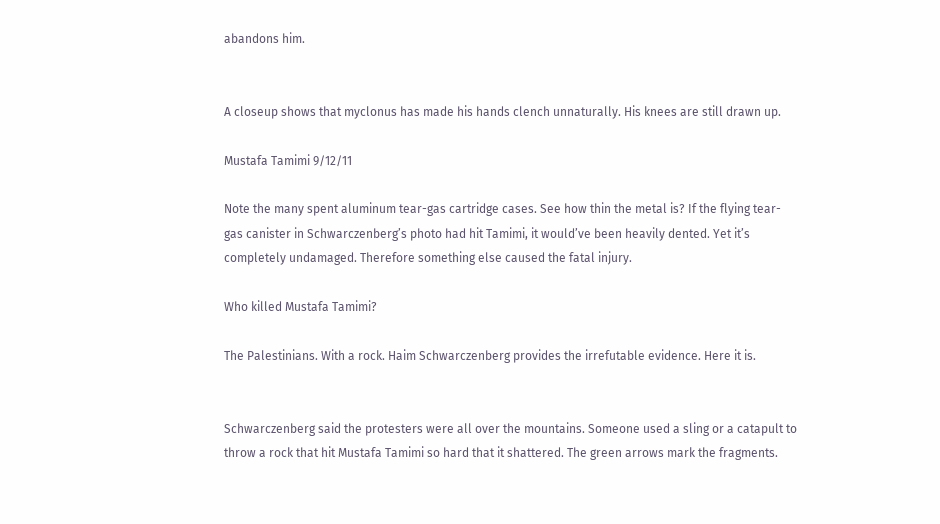abandons him.


A closeup shows that myclonus has made his hands clench unnaturally. His knees are still drawn up.

Mustafa Tamimi 9/12/11

Note the many spent aluminum tear-gas cartridge cases. See how thin the metal is? If the flying tear-gas canister in Schwarczenberg’s photo had hit Tamimi, it would’ve been heavily dented. Yet it’s completely undamaged. Therefore something else caused the fatal injury.

Who killed Mustafa Tamimi?

The Palestinians. With a rock. Haim Schwarczenberg provides the irrefutable evidence. Here it is.


Schwarczenberg said the protesters were all over the mountains. Someone used a sling or a catapult to throw a rock that hit Mustafa Tamimi so hard that it shattered. The green arrows mark the fragments.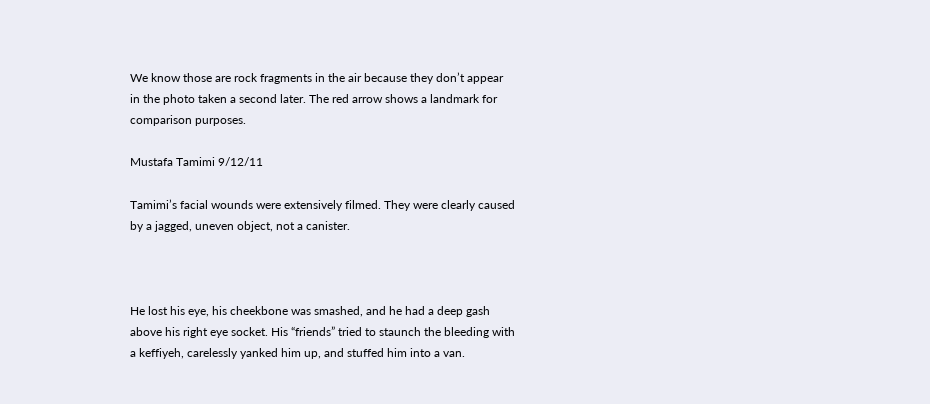We know those are rock fragments in the air because they don’t appear in the photo taken a second later. The red arrow shows a landmark for comparison purposes.

Mustafa Tamimi 9/12/11

Tamimi’s facial wounds were extensively filmed. They were clearly caused by a jagged, uneven object, not a canister.



He lost his eye, his cheekbone was smashed, and he had a deep gash above his right eye socket. His “friends” tried to staunch the bleeding with a keffiyeh, carelessly yanked him up, and stuffed him into a van.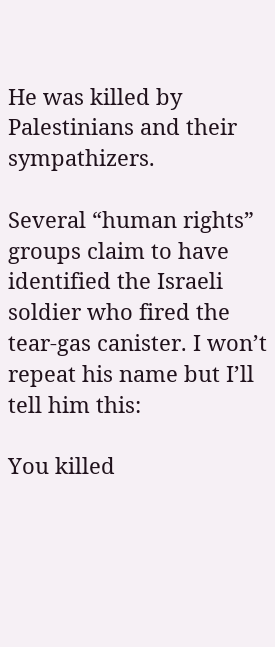He was killed by Palestinians and their sympathizers.

Several “human rights” groups claim to have identified the Israeli soldier who fired the tear-gas canister. I won’t repeat his name but I’ll tell him this:

You killed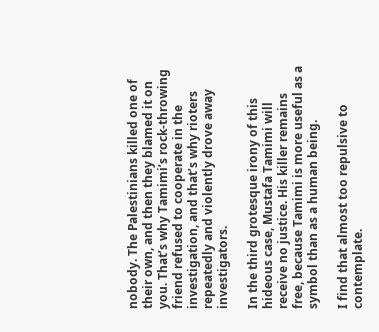nobody. The Palestinians killed one of their own, and then they blamed it on you. That’s why Tamimi’s rock-throwing friend refused to cooperate in the investigation, and that’s why rioters repeatedly and violently drove away investigators.

In the third grotesque irony of this hideous case, Mustafa Tamimi will receive no justice. His killer remains free, because Tamimi is more useful as a symbol than as a human being.

I find that almost too repulsive to contemplate.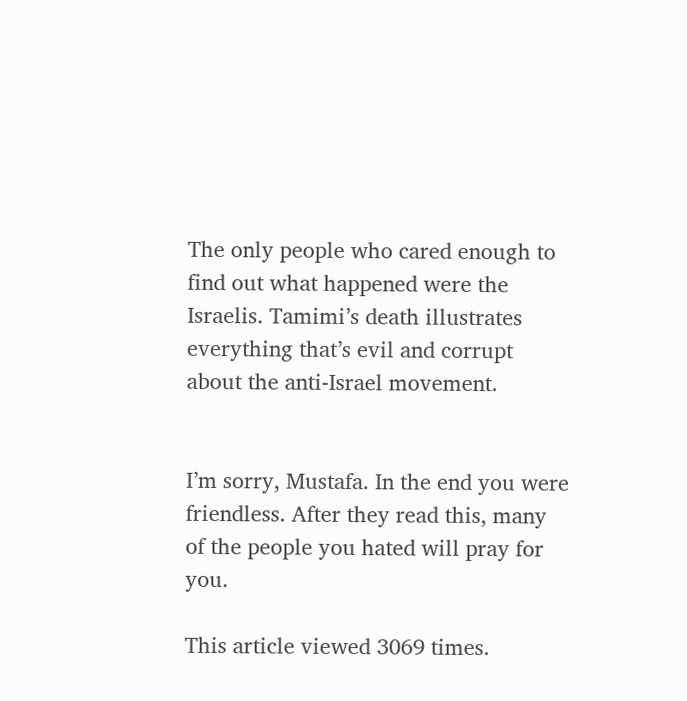The only people who cared enough to find out what happened were the Israelis. Tamimi’s death illustrates everything that’s evil and corrupt about the anti-Israel movement.


I’m sorry, Mustafa. In the end you were friendless. After they read this, many of the people you hated will pray for you.

This article viewed 3069 times.